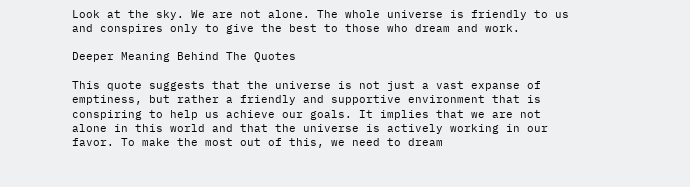Look at the sky. We are not alone. The whole universe is friendly to us and conspires only to give the best to those who dream and work.

Deeper Meaning Behind The Quotes

This quote suggests that the universe is not just a vast expanse of emptiness, but rather a friendly and supportive environment that is conspiring to help us achieve our goals. It implies that we are not alone in this world and that the universe is actively working in our favor. To make the most out of this, we need to dream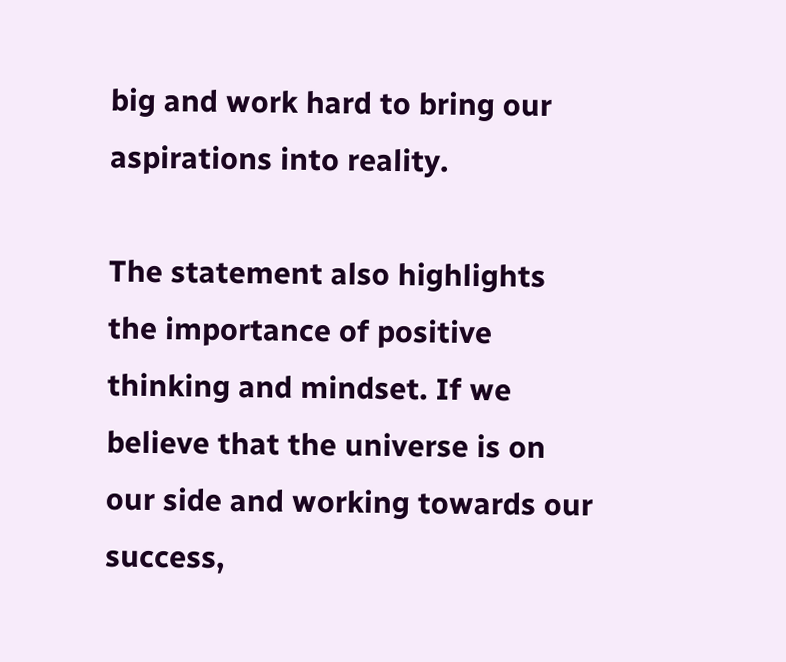big and work hard to bring our aspirations into reality.

The statement also highlights the importance of positive thinking and mindset. If we believe that the universe is on our side and working towards our success,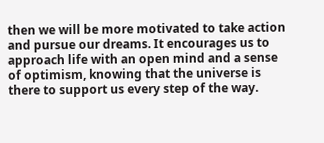then we will be more motivated to take action and pursue our dreams. It encourages us to approach life with an open mind and a sense of optimism, knowing that the universe is there to support us every step of the way.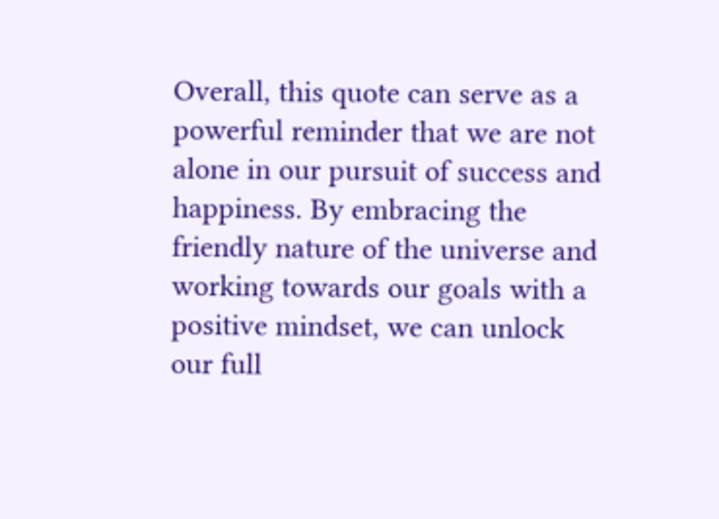Overall, this quote can serve as a powerful reminder that we are not alone in our pursuit of success and happiness. By embracing the friendly nature of the universe and working towards our goals with a positive mindset, we can unlock our full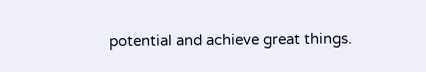potential and achieve great things.